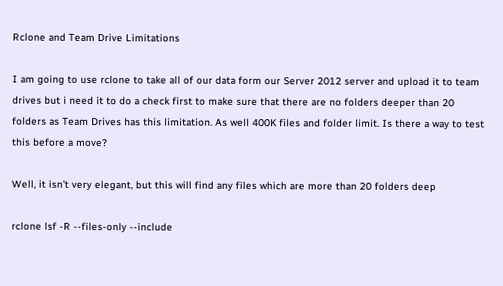Rclone and Team Drive Limitations

I am going to use rclone to take all of our data form our Server 2012 server and upload it to team drives but i need it to do a check first to make sure that there are no folders deeper than 20 folders as Team Drives has this limitation. As well 400K files and folder limit. Is there a way to test this before a move?

Well, it isn’t very elegant, but this will find any files which are more than 20 folders deep

rclone lsf -R --files-only --include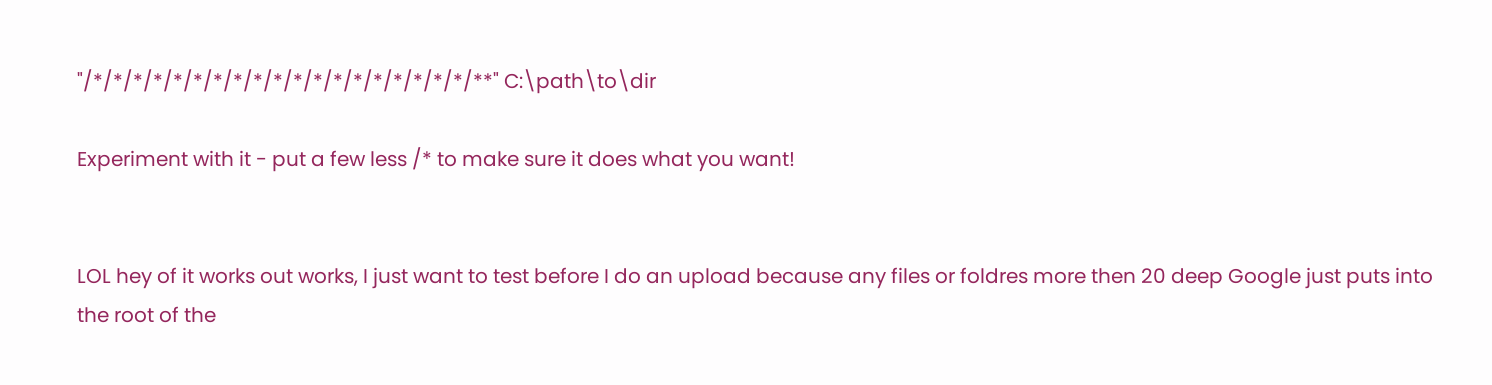"/*/*/*/*/*/*/*/*/*/*/*/*/*/*/*/*/*/*/*/**" C:\path\to\dir

Experiment with it - put a few less /* to make sure it does what you want!


LOL hey of it works out works, I just want to test before I do an upload because any files or foldres more then 20 deep Google just puts into the root of the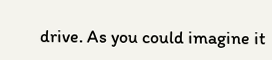drive. As you could imagine it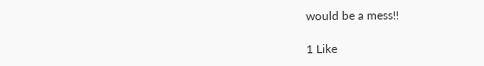would be a mess!!

1 Like